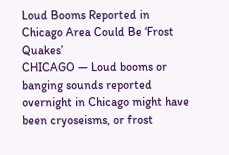Loud Booms Reported in Chicago Area Could Be ‘Frost Quakes’
CHICAGO — Loud booms or banging sounds reported overnight in Chicago might have been cryoseisms, or frost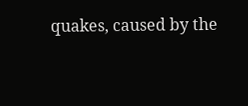quakes, caused by the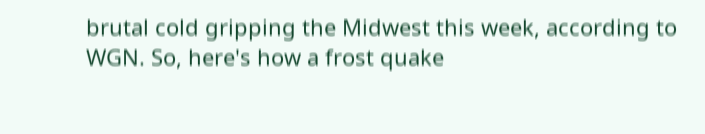brutal cold gripping the Midwest this week, according to WGN. So, here's how a frost quake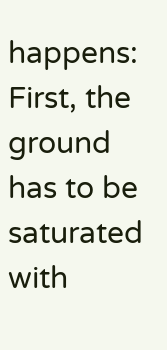happens: First, the ground has to be saturated with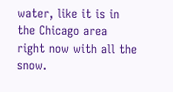water, like it is in the Chicago area right now with all the snow.